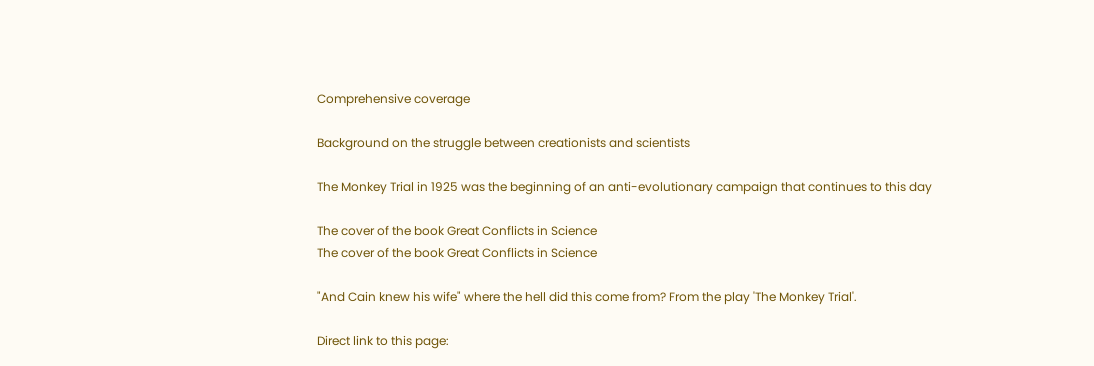Comprehensive coverage

Background on the struggle between creationists and scientists

The Monkey Trial in 1925 was the beginning of an anti-evolutionary campaign that continues to this day

The cover of the book Great Conflicts in Science
The cover of the book Great Conflicts in Science

"And Cain knew his wife" where the hell did this come from? From the play 'The Monkey Trial'.

Direct link to this page: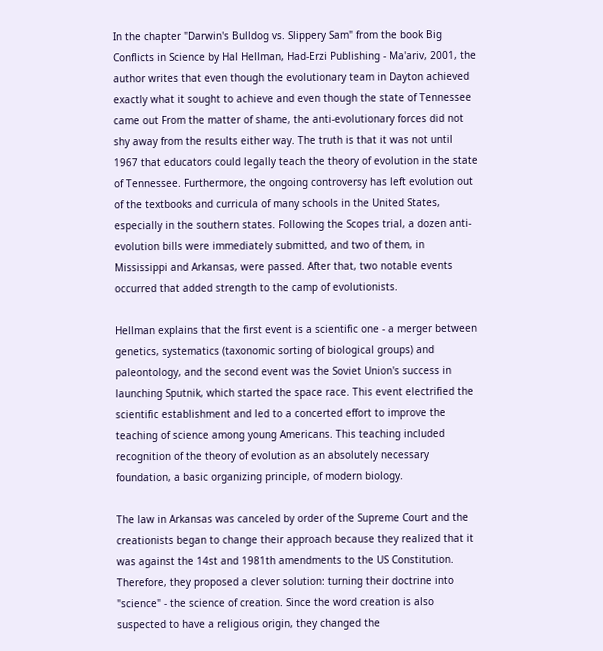In the chapter "Darwin's Bulldog vs. Slippery Sam" from the book Big Conflicts in Science by Hal Hellman, Had-Erzi Publishing - Ma'ariv, 2001, the author writes that even though the evolutionary team in Dayton achieved exactly what it sought to achieve and even though the state of Tennessee came out From the matter of shame, the anti-evolutionary forces did not shy away from the results either way. The truth is that it was not until 1967 that educators could legally teach the theory of evolution in the state of Tennessee. Furthermore, the ongoing controversy has left evolution out of the textbooks and curricula of many schools in the United States, especially in the southern states. Following the Scopes trial, a dozen anti-evolution bills were immediately submitted, and two of them, in Mississippi and Arkansas, were passed. After that, two notable events occurred that added strength to the camp of evolutionists.

Hellman explains that the first event is a scientific one - a merger between genetics, systematics (taxonomic sorting of biological groups) and paleontology, and the second event was the Soviet Union's success in launching Sputnik, which started the space race. This event electrified the scientific establishment and led to a concerted effort to improve the teaching of science among young Americans. This teaching included recognition of the theory of evolution as an absolutely necessary foundation, a basic organizing principle, of modern biology.

The law in Arkansas was canceled by order of the Supreme Court and the creationists began to change their approach because they realized that it was against the 14st and 1981th amendments to the US Constitution. Therefore, they proposed a clever solution: turning their doctrine into "science" - the science of creation. Since the word creation is also suspected to have a religious origin, they changed the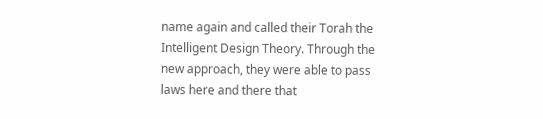name again and called their Torah the Intelligent Design Theory. Through the new approach, they were able to pass laws here and there that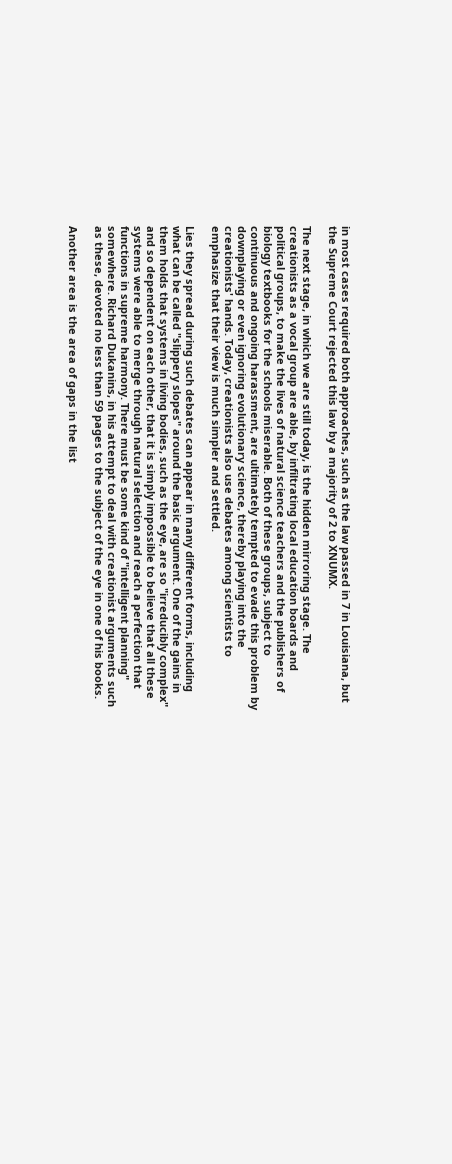in most cases required both approaches, such as the law passed in 7 in Louisiana, but the Supreme Court rejected this law by a majority of 2 to XNUMX.

The next stage, in which we are still today, is the hidden mirroring stage. The creationists as a vocal group are able, by infiltrating local education boards and political groups, to make the lives of natural science teachers and the publishers of biology textbooks for the schools miserable. Both of these groups, subject to continuous and ongoing harassment, are ultimately tempted to evade this problem by downplaying or even ignoring evolutionary science, thereby playing into the creationists' hands. Today, creationists also use debates among scientists to emphasize that their view is much simpler and settled.

Lies they spread during such debates can appear in many different forms, including what can be called "slippery slopes" around the basic argument. One of the gains in them holds that systems in living bodies, such as the eye, are so "irreducibly complex" and so dependent on each other, that it is simply impossible to believe that all these systems were able to merge through natural selection and reach a perfection that functions in supreme harmony. There must be some kind of "intelligent planning" somewhere. Richard Dukanins, in his attempt to deal with creationist arguments such as these, devoted no less than 59 pages to the subject of the eye in one of his books.

Another area is the area of gaps in the list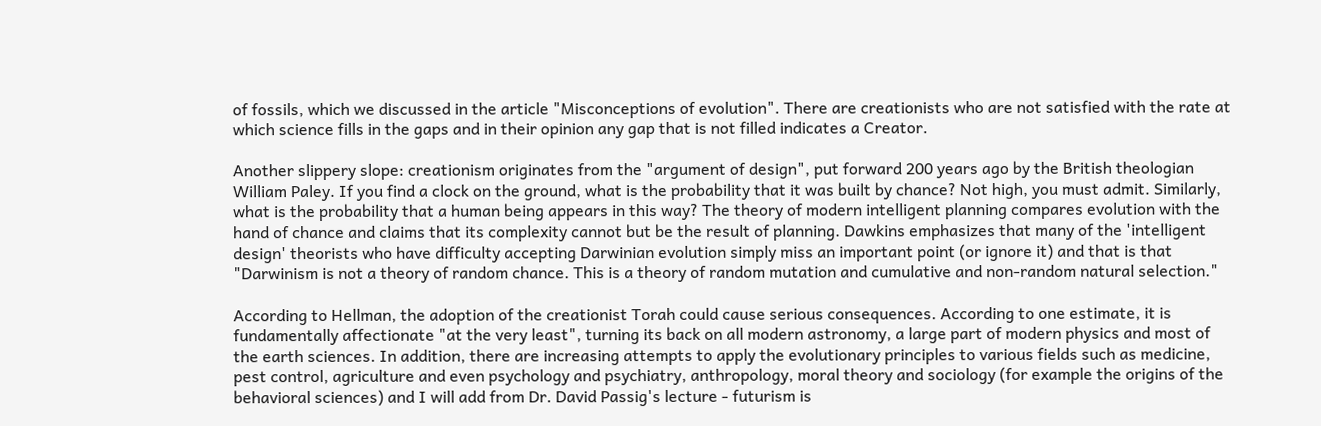of fossils, which we discussed in the article "Misconceptions of evolution". There are creationists who are not satisfied with the rate at which science fills in the gaps and in their opinion any gap that is not filled indicates a Creator.

Another slippery slope: creationism originates from the "argument of design", put forward 200 years ago by the British theologian William Paley. If you find a clock on the ground, what is the probability that it was built by chance? Not high, you must admit. Similarly, what is the probability that a human being appears in this way? The theory of modern intelligent planning compares evolution with the hand of chance and claims that its complexity cannot but be the result of planning. Dawkins emphasizes that many of the 'intelligent design' theorists who have difficulty accepting Darwinian evolution simply miss an important point (or ignore it) and that is that "Darwinism is not a theory of random chance. This is a theory of random mutation and cumulative and non-random natural selection."

According to Hellman, the adoption of the creationist Torah could cause serious consequences. According to one estimate, it is fundamentally affectionate "at the very least", turning its back on all modern astronomy, a large part of modern physics and most of the earth sciences. In addition, there are increasing attempts to apply the evolutionary principles to various fields such as medicine, pest control, agriculture and even psychology and psychiatry, anthropology, moral theory and sociology (for example the origins of the behavioral sciences) and I will add from Dr. David Passig's lecture - futurism is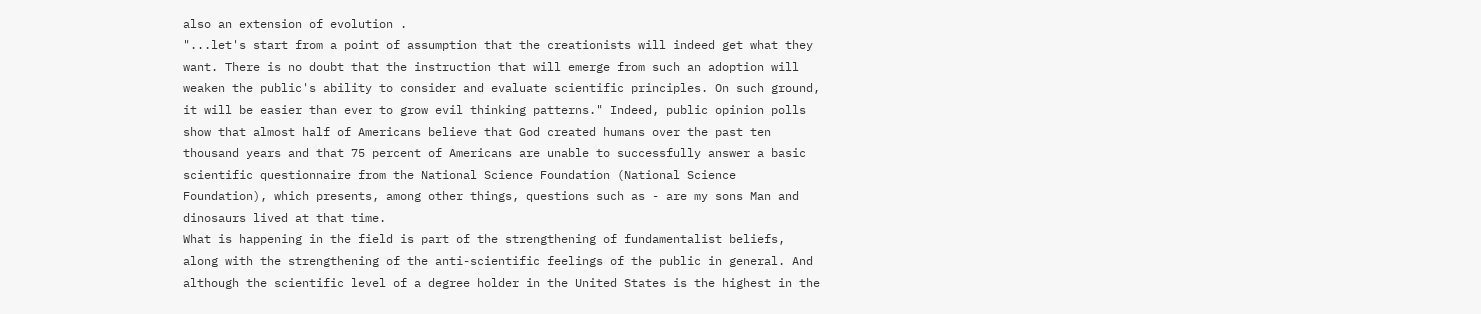also an extension of evolution .
"...let's start from a point of assumption that the creationists will indeed get what they want. There is no doubt that the instruction that will emerge from such an adoption will weaken the public's ability to consider and evaluate scientific principles. On such ground, it will be easier than ever to grow evil thinking patterns." Indeed, public opinion polls show that almost half of Americans believe that God created humans over the past ten thousand years and that 75 percent of Americans are unable to successfully answer a basic scientific questionnaire from the National Science Foundation (National Science Foundation), which presents, among other things, questions such as - are my sons Man and dinosaurs lived at that time.
What is happening in the field is part of the strengthening of fundamentalist beliefs, along with the strengthening of the anti-scientific feelings of the public in general. And although the scientific level of a degree holder in the United States is the highest in the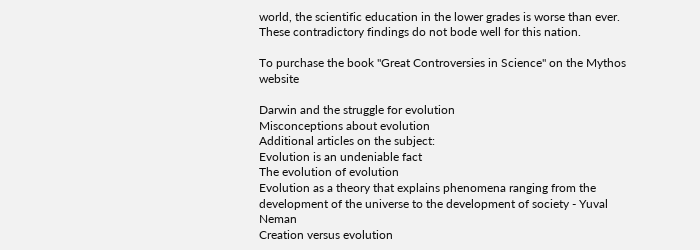world, the scientific education in the lower grades is worse than ever. These contradictory findings do not bode well for this nation.

To purchase the book "Great Controversies in Science" on the Mythos website

Darwin and the struggle for evolution
Misconceptions about evolution
Additional articles on the subject:
Evolution is an undeniable fact
The evolution of evolution
Evolution as a theory that explains phenomena ranging from the development of the universe to the development of society - Yuval Neman
Creation versus evolution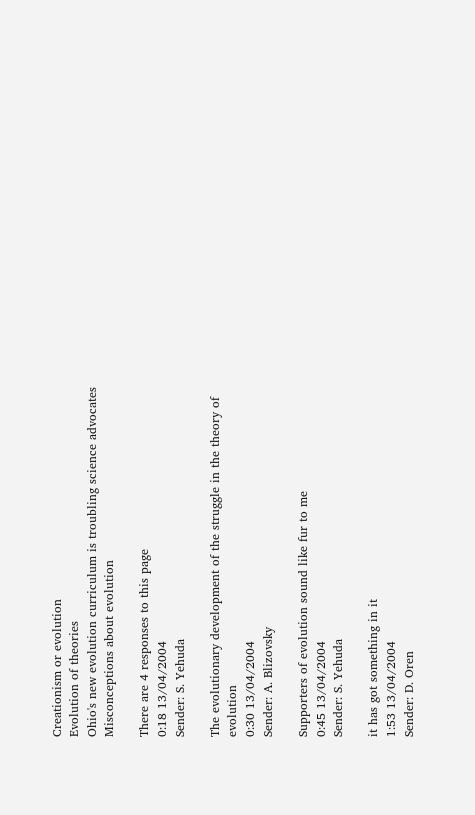Creationism or evolution
Evolution of theories
Ohio's new evolution curriculum is troubling science advocates
Misconceptions about evolution

There are 4 responses to this page
0:18 13/04/2004
Sender: S. Yehuda

The evolutionary development of the struggle in the theory of evolution
0:30 13/04/2004
Sender: A. Blizovsky

Supporters of evolution sound like fur to me
0:45 13/04/2004
Sender: S. Yehuda

it has got something in it
1:53 13/04/2004
Sender: D. Oren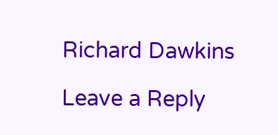Richard Dawkins

Leave a Reply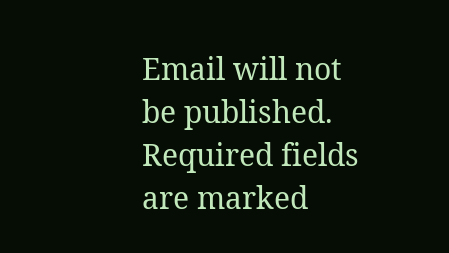Email will not be published. Required fields are marked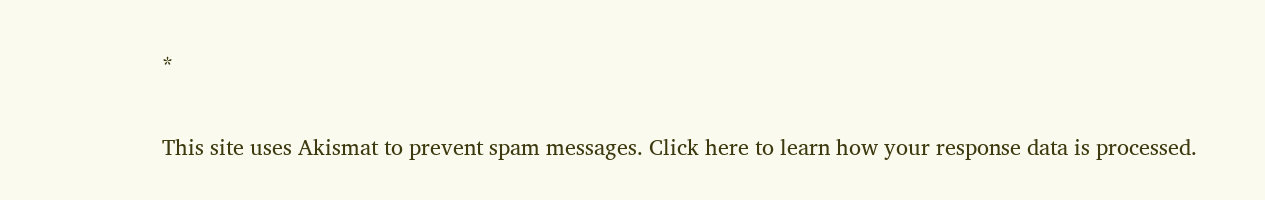*

This site uses Akismat to prevent spam messages. Click here to learn how your response data is processed.